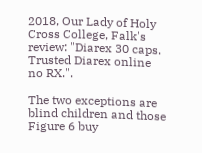2018, Our Lady of Holy Cross College, Falk's review: "Diarex 30 caps. Trusted Diarex online no RX.".

The two exceptions are blind children and those Figure 6 buy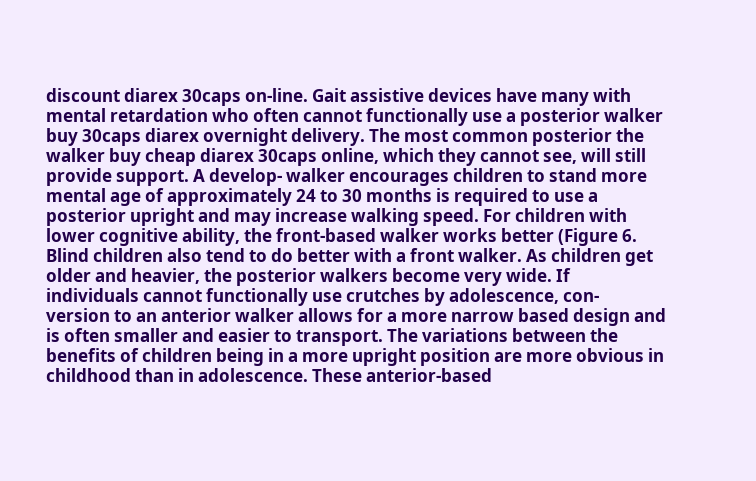discount diarex 30caps on-line. Gait assistive devices have many with mental retardation who often cannot functionally use a posterior walker buy 30caps diarex overnight delivery. The most common posterior the walker buy cheap diarex 30caps online, which they cannot see, will still provide support. A develop- walker encourages children to stand more mental age of approximately 24 to 30 months is required to use a posterior upright and may increase walking speed. For children with lower cognitive ability, the front-based walker works better (Figure 6. Blind children also tend to do better with a front walker. As children get older and heavier, the posterior walkers become very wide. If individuals cannot functionally use crutches by adolescence, con- version to an anterior walker allows for a more narrow based design and is often smaller and easier to transport. The variations between the benefits of children being in a more upright position are more obvious in childhood than in adolescence. These anterior-based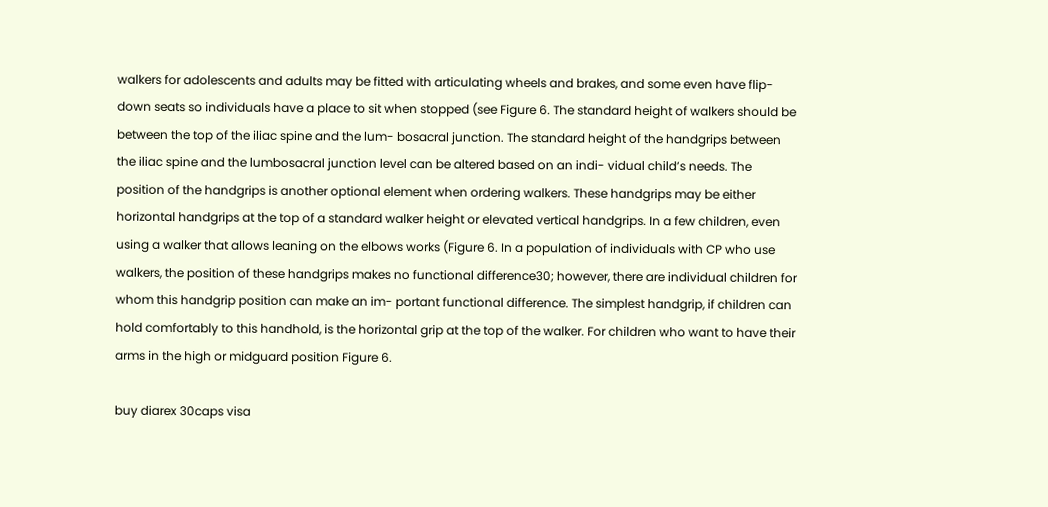walkers for adolescents and adults may be fitted with articulating wheels and brakes, and some even have flip-down seats so individuals have a place to sit when stopped (see Figure 6. The standard height of walkers should be between the top of the iliac spine and the lum- bosacral junction. The standard height of the handgrips between the iliac spine and the lumbosacral junction level can be altered based on an indi- vidual child’s needs. The position of the handgrips is another optional element when ordering walkers. These handgrips may be either horizontal handgrips at the top of a standard walker height or elevated vertical handgrips. In a few children, even using a walker that allows leaning on the elbows works (Figure 6. In a population of individuals with CP who use walkers, the position of these handgrips makes no functional difference30; however, there are individual children for whom this handgrip position can make an im- portant functional difference. The simplest handgrip, if children can hold comfortably to this handhold, is the horizontal grip at the top of the walker. For children who want to have their arms in the high or midguard position Figure 6.

buy diarex 30caps visa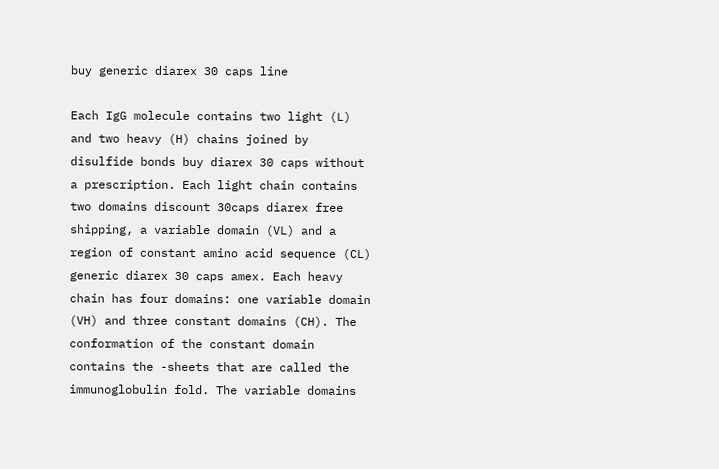buy generic diarex 30 caps line

Each IgG molecule contains two light (L) and two heavy (H) chains joined by disulfide bonds buy diarex 30 caps without a prescription. Each light chain contains two domains discount 30caps diarex free shipping, a variable domain (VL) and a region of constant amino acid sequence (CL) generic diarex 30 caps amex. Each heavy chain has four domains: one variable domain (VH) and three constant domains (CH). The conformation of the constant domain contains the -sheets that are called the immunoglobulin fold. The variable domains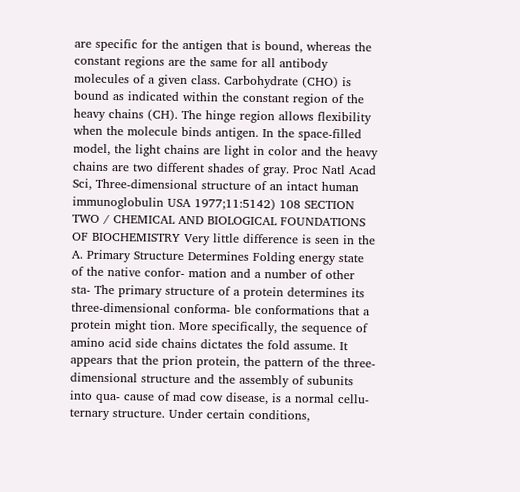are specific for the antigen that is bound, whereas the constant regions are the same for all antibody molecules of a given class. Carbohydrate (CHO) is bound as indicated within the constant region of the heavy chains (CH). The hinge region allows flexibility when the molecule binds antigen. In the space-filled model, the light chains are light in color and the heavy chains are two different shades of gray. Proc Natl Acad Sci, Three-dimensional structure of an intact human immunoglobulin USA 1977;11:5142) 108 SECTION TWO / CHEMICAL AND BIOLOGICAL FOUNDATIONS OF BIOCHEMISTRY Very little difference is seen in the A. Primary Structure Determines Folding energy state of the native confor- mation and a number of other sta- The primary structure of a protein determines its three-dimensional conforma- ble conformations that a protein might tion. More specifically, the sequence of amino acid side chains dictates the fold assume. It appears that the prion protein, the pattern of the three-dimensional structure and the assembly of subunits into qua- cause of mad cow disease, is a normal cellu- ternary structure. Under certain conditions,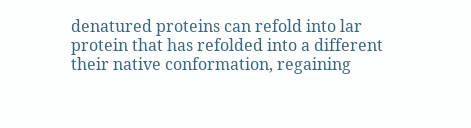denatured proteins can refold into lar protein that has refolded into a different their native conformation, regaining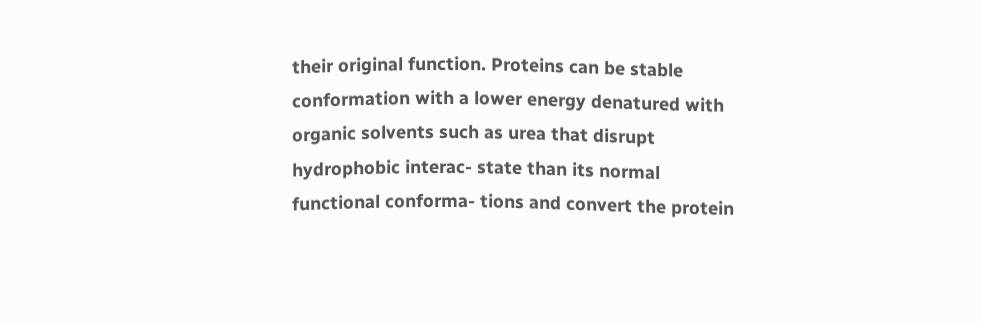their original function. Proteins can be stable conformation with a lower energy denatured with organic solvents such as urea that disrupt hydrophobic interac- state than its normal functional conforma- tions and convert the protein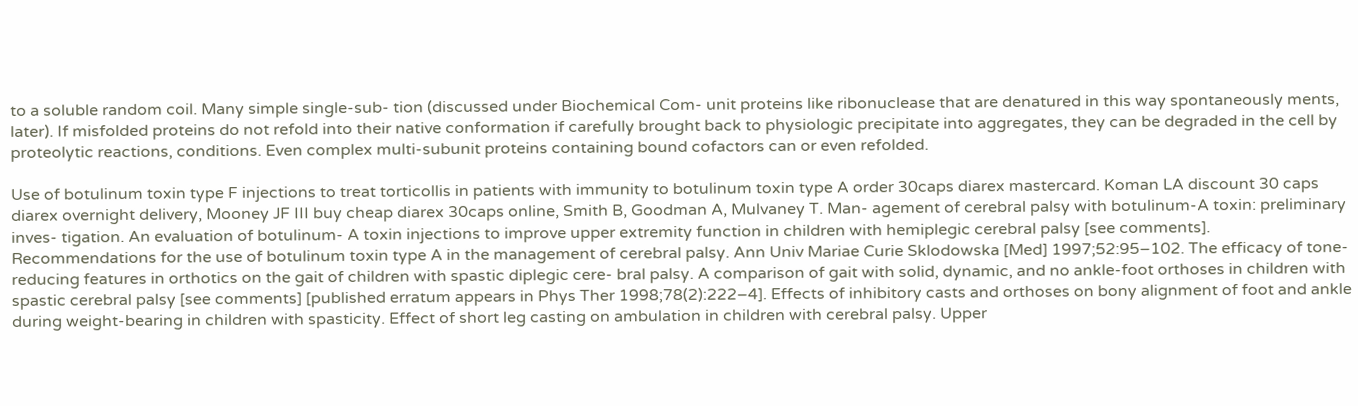to a soluble random coil. Many simple single-sub- tion (discussed under Biochemical Com- unit proteins like ribonuclease that are denatured in this way spontaneously ments, later). If misfolded proteins do not refold into their native conformation if carefully brought back to physiologic precipitate into aggregates, they can be degraded in the cell by proteolytic reactions, conditions. Even complex multi-subunit proteins containing bound cofactors can or even refolded.

Use of botulinum toxin type F injections to treat torticollis in patients with immunity to botulinum toxin type A order 30caps diarex mastercard. Koman LA discount 30 caps diarex overnight delivery, Mooney JF III buy cheap diarex 30caps online, Smith B, Goodman A, Mulvaney T. Man- agement of cerebral palsy with botulinum-A toxin: preliminary inves- tigation. An evaluation of botulinum- A toxin injections to improve upper extremity function in children with hemiplegic cerebral palsy [see comments]. Recommendations for the use of botulinum toxin type A in the management of cerebral palsy. Ann Univ Mariae Curie Sklodowska [Med] 1997;52:95–102. The efficacy of tone-reducing features in orthotics on the gait of children with spastic diplegic cere- bral palsy. A comparison of gait with solid, dynamic, and no ankle-foot orthoses in children with spastic cerebral palsy [see comments] [published erratum appears in Phys Ther 1998;78(2):222–4]. Effects of inhibitory casts and orthoses on bony alignment of foot and ankle during weight-bearing in children with spasticity. Effect of short leg casting on ambulation in children with cerebral palsy. Upper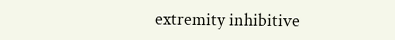extremity inhibitive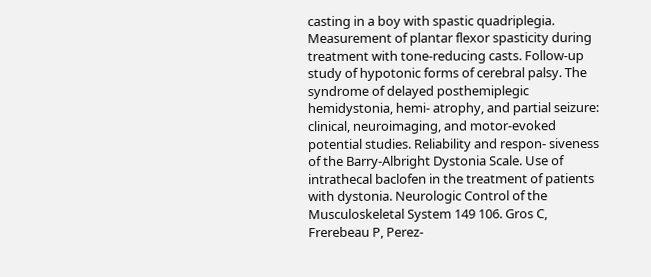casting in a boy with spastic quadriplegia. Measurement of plantar flexor spasticity during treatment with tone-reducing casts. Follow-up study of hypotonic forms of cerebral palsy. The syndrome of delayed posthemiplegic hemidystonia, hemi- atrophy, and partial seizure: clinical, neuroimaging, and motor-evoked potential studies. Reliability and respon- siveness of the Barry-Albright Dystonia Scale. Use of intrathecal baclofen in the treatment of patients with dystonia. Neurologic Control of the Musculoskeletal System 149 106. Gros C, Frerebeau P, Perez-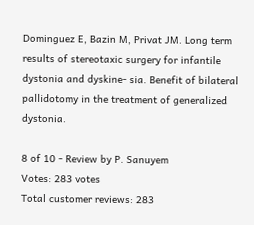Dominguez E, Bazin M, Privat JM. Long term results of stereotaxic surgery for infantile dystonia and dyskine- sia. Benefit of bilateral pallidotomy in the treatment of generalized dystonia.

8 of 10 - Review by P. Sanuyem
Votes: 283 votes
Total customer reviews: 283